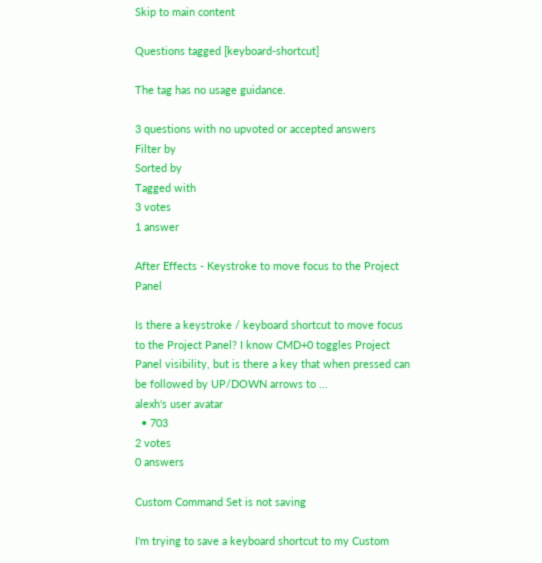Skip to main content

Questions tagged [keyboard-shortcut]

The tag has no usage guidance.

3 questions with no upvoted or accepted answers
Filter by
Sorted by
Tagged with
3 votes
1 answer

After Effects - Keystroke to move focus to the Project Panel

Is there a keystroke / keyboard shortcut to move focus to the Project Panel? I know CMD+0 toggles Project Panel visibility, but is there a key that when pressed can be followed by UP/DOWN arrows to ...
alexh's user avatar
  • 703
2 votes
0 answers

Custom Command Set is not saving

I'm trying to save a keyboard shortcut to my Custom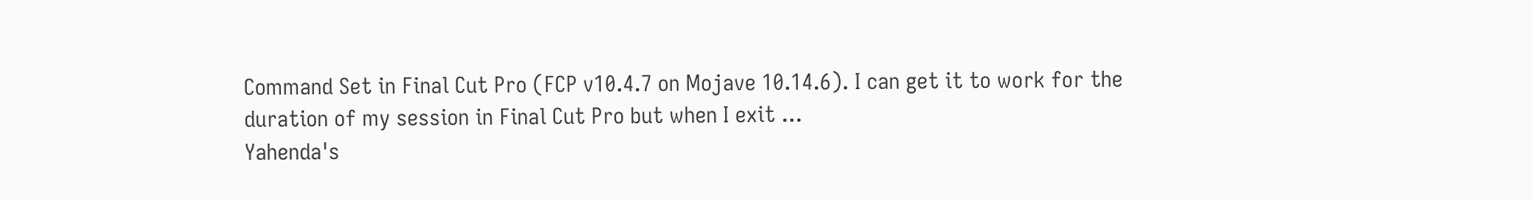Command Set in Final Cut Pro (FCP v10.4.7 on Mojave 10.14.6). I can get it to work for the duration of my session in Final Cut Pro but when I exit ...
Yahenda's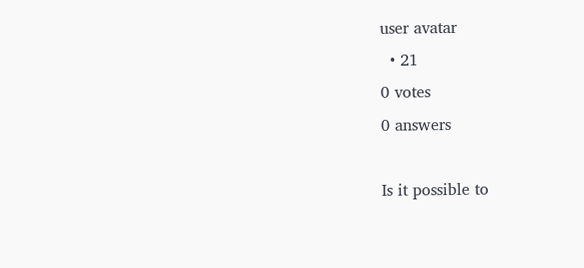user avatar
  • 21
0 votes
0 answers

Is it possible to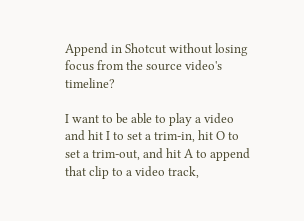Append in Shotcut without losing focus from the source video's timeline?

I want to be able to play a video and hit I to set a trim-in, hit O to set a trim-out, and hit A to append that clip to a video track,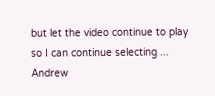but let the video continue to play so I can continue selecting ...
Andrew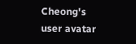Cheong's user avatar